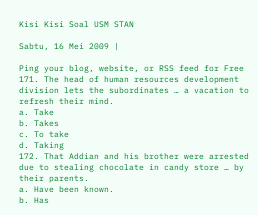Kisi Kisi Soal USM STAN

Sabtu, 16 Mei 2009 |

Ping your blog, website, or RSS feed for Free
171. The head of human resources development division lets the subordinates … a vacation to refresh their mind.
a. Take
b. Takes
c. To take
d. Taking
172. That Addian and his brother were arrested due to stealing chocolate in candy store … by their parents.
a. Have been known.
b. Has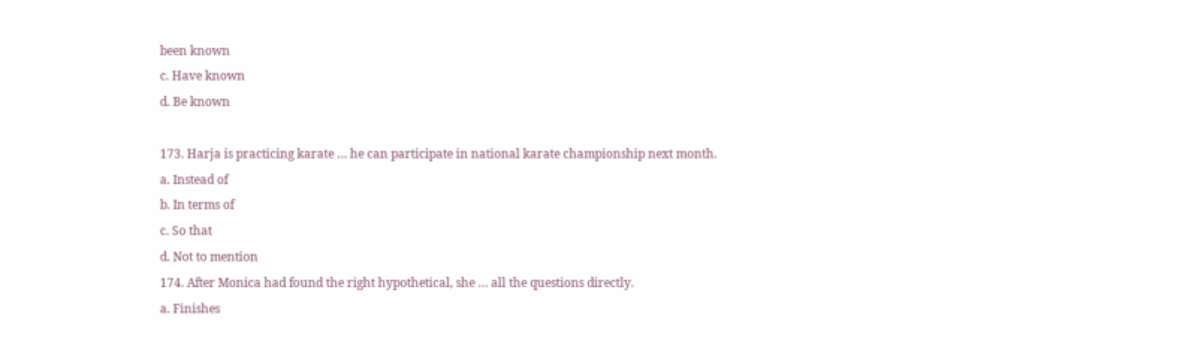been known
c. Have known
d. Be known

173. Harja is practicing karate … he can participate in national karate championship next month.
a. Instead of
b. In terms of
c. So that
d. Not to mention
174. After Monica had found the right hypothetical, she … all the questions directly.
a. Finishes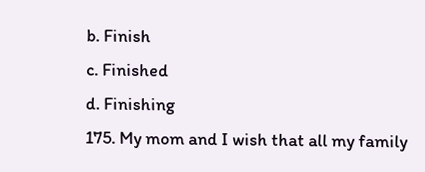b. Finish
c. Finished
d. Finishing
175. My mom and I wish that all my family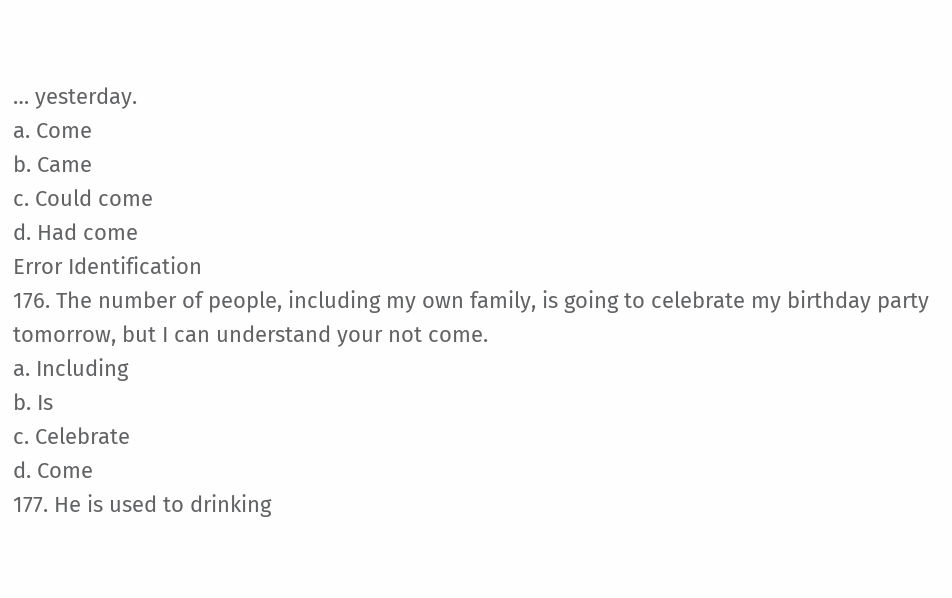… yesterday.
a. Come
b. Came
c. Could come
d. Had come
Error Identification
176. The number of people, including my own family, is going to celebrate my birthday party tomorrow, but I can understand your not come.
a. Including
b. Is
c. Celebrate
d. Come
177. He is used to drinking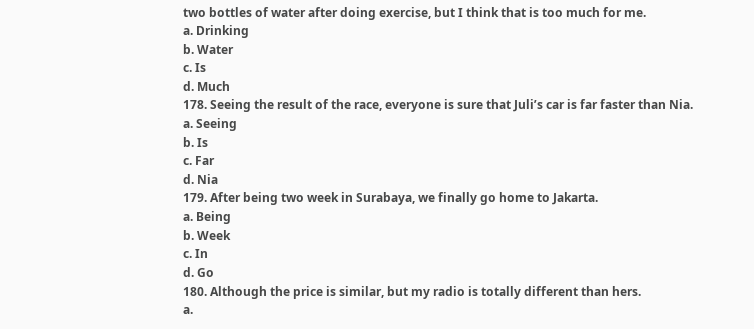two bottles of water after doing exercise, but I think that is too much for me.
a. Drinking
b. Water
c. Is
d. Much
178. Seeing the result of the race, everyone is sure that Juli’s car is far faster than Nia.
a. Seeing
b. Is
c. Far
d. Nia
179. After being two week in Surabaya, we finally go home to Jakarta.
a. Being
b. Week
c. In
d. Go
180. Although the price is similar, but my radio is totally different than hers.
a.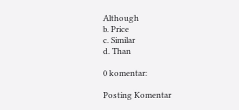Although
b. Price
c. Similar
d. Than

0 komentar:

Posting Komentar